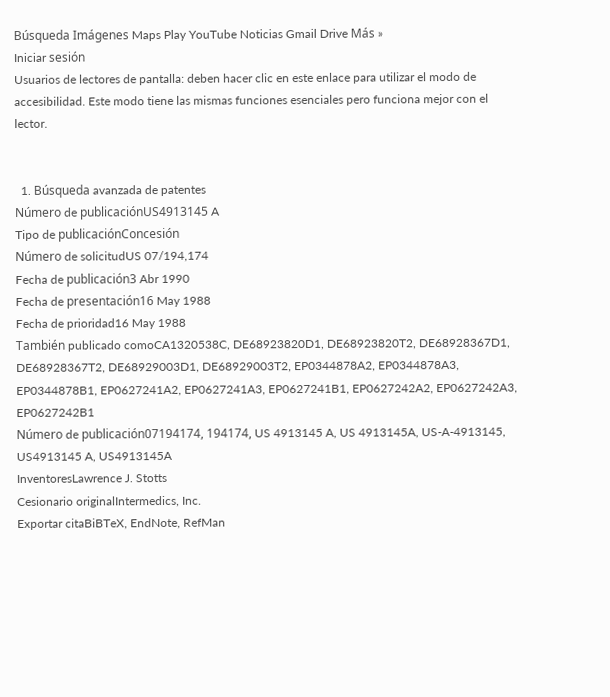Búsqueda Imágenes Maps Play YouTube Noticias Gmail Drive Más »
Iniciar sesión
Usuarios de lectores de pantalla: deben hacer clic en este enlace para utilizar el modo de accesibilidad. Este modo tiene las mismas funciones esenciales pero funciona mejor con el lector.


  1. Búsqueda avanzada de patentes
Número de publicaciónUS4913145 A
Tipo de publicaciónConcesión
Número de solicitudUS 07/194,174
Fecha de publicación3 Abr 1990
Fecha de presentación16 May 1988
Fecha de prioridad16 May 1988
También publicado comoCA1320538C, DE68923820D1, DE68923820T2, DE68928367D1, DE68928367T2, DE68929003D1, DE68929003T2, EP0344878A2, EP0344878A3, EP0344878B1, EP0627241A2, EP0627241A3, EP0627241B1, EP0627242A2, EP0627242A3, EP0627242B1
Número de publicación07194174, 194174, US 4913145 A, US 4913145A, US-A-4913145, US4913145 A, US4913145A
InventoresLawrence J. Stotts
Cesionario originalIntermedics, Inc.
Exportar citaBiBTeX, EndNote, RefMan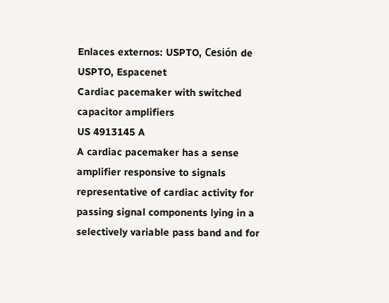Enlaces externos: USPTO, Cesión de USPTO, Espacenet
Cardiac pacemaker with switched capacitor amplifiers
US 4913145 A
A cardiac pacemaker has a sense amplifier responsive to signals representative of cardiac activity for passing signal components lying in a selectively variable pass band and for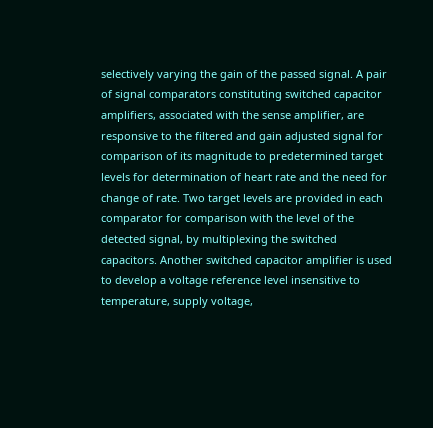selectively varying the gain of the passed signal. A pair of signal comparators constituting switched capacitor amplifiers, associated with the sense amplifier, are responsive to the filtered and gain adjusted signal for comparison of its magnitude to predetermined target levels for determination of heart rate and the need for change of rate. Two target levels are provided in each comparator for comparison with the level of the detected signal, by multiplexing the switched capacitors. Another switched capacitor amplifier is used to develop a voltage reference level insensitive to temperature, supply voltage,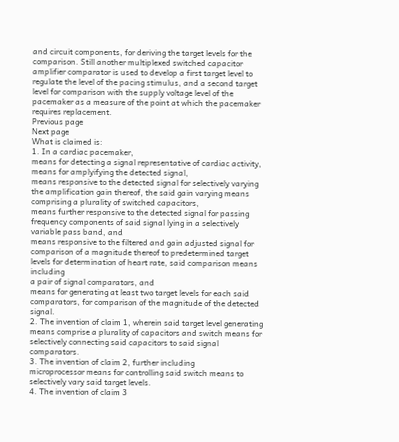and circuit components, for deriving the target levels for the comparison. Still another multiplexed switched capacitor amplifier comparator is used to develop a first target level to regulate the level of the pacing stimulus, and a second target level for comparison with the supply voltage level of the pacemaker as a measure of the point at which the pacemaker requires replacement.
Previous page
Next page
What is claimed is:
1. In a cardiac pacemaker,
means for detecting a signal representative of cardiac activity,
means for amplyifying the detected signal,
means responsive to the detected signal for selectively varying the amplification gain thereof, the said gain varying means comprising a plurality of switched capacitors,
means further responsive to the detected signal for passing frequency components of said signal lying in a selectively variable pass band, and
means responsive to the filtered and gain adjusted signal for comparison of a magnitude thereof to predetermined target levels for determination of heart rate, said comparison means including
a pair of signal comparators, and
means for generating at least two target levels for each said comparators, for comparison of the magnitude of the detected signal.
2. The invention of claim 1, wherein said target level generating means comprise a plurality of capacitors and switch means for selectively connecting said capacitors to said signal comparators.
3. The invention of claim 2, further including
microprocessor means for controlling said switch means to selectively vary said target levels.
4. The invention of claim 3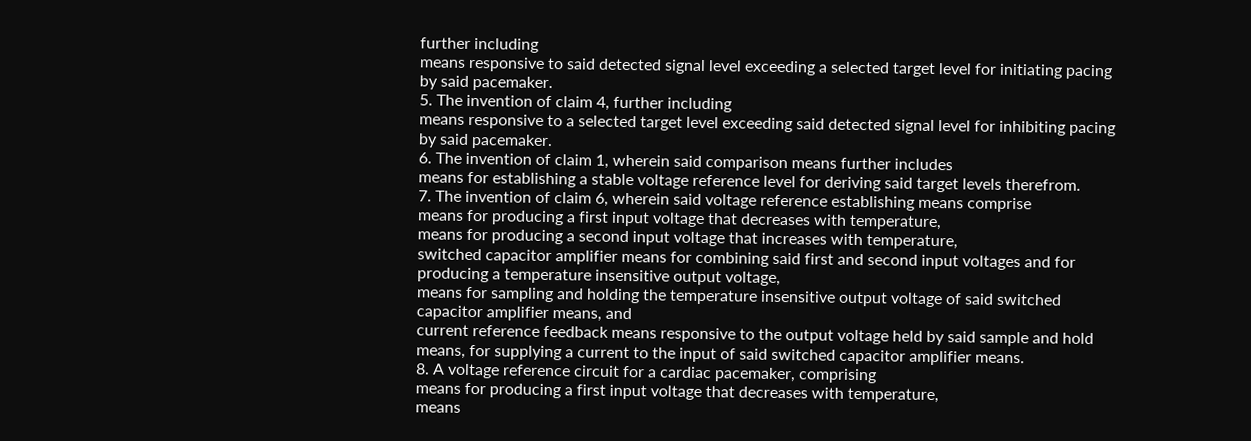further including
means responsive to said detected signal level exceeding a selected target level for initiating pacing by said pacemaker.
5. The invention of claim 4, further including
means responsive to a selected target level exceeding said detected signal level for inhibiting pacing by said pacemaker.
6. The invention of claim 1, wherein said comparison means further includes
means for establishing a stable voltage reference level for deriving said target levels therefrom.
7. The invention of claim 6, wherein said voltage reference establishing means comprise
means for producing a first input voltage that decreases with temperature,
means for producing a second input voltage that increases with temperature,
switched capacitor amplifier means for combining said first and second input voltages and for producing a temperature insensitive output voltage,
means for sampling and holding the temperature insensitive output voltage of said switched capacitor amplifier means, and
current reference feedback means responsive to the output voltage held by said sample and hold means, for supplying a current to the input of said switched capacitor amplifier means.
8. A voltage reference circuit for a cardiac pacemaker, comprising
means for producing a first input voltage that decreases with temperature,
means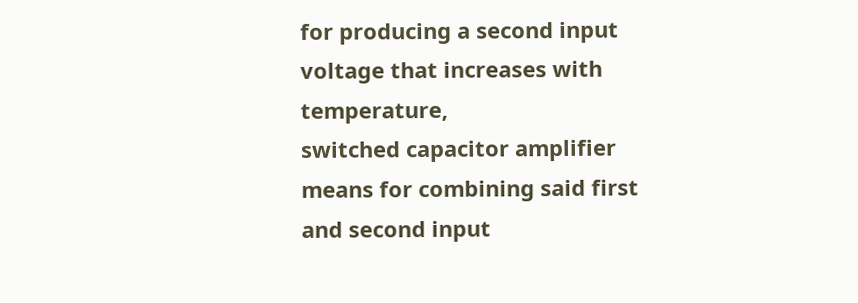for producing a second input voltage that increases with temperature,
switched capacitor amplifier means for combining said first and second input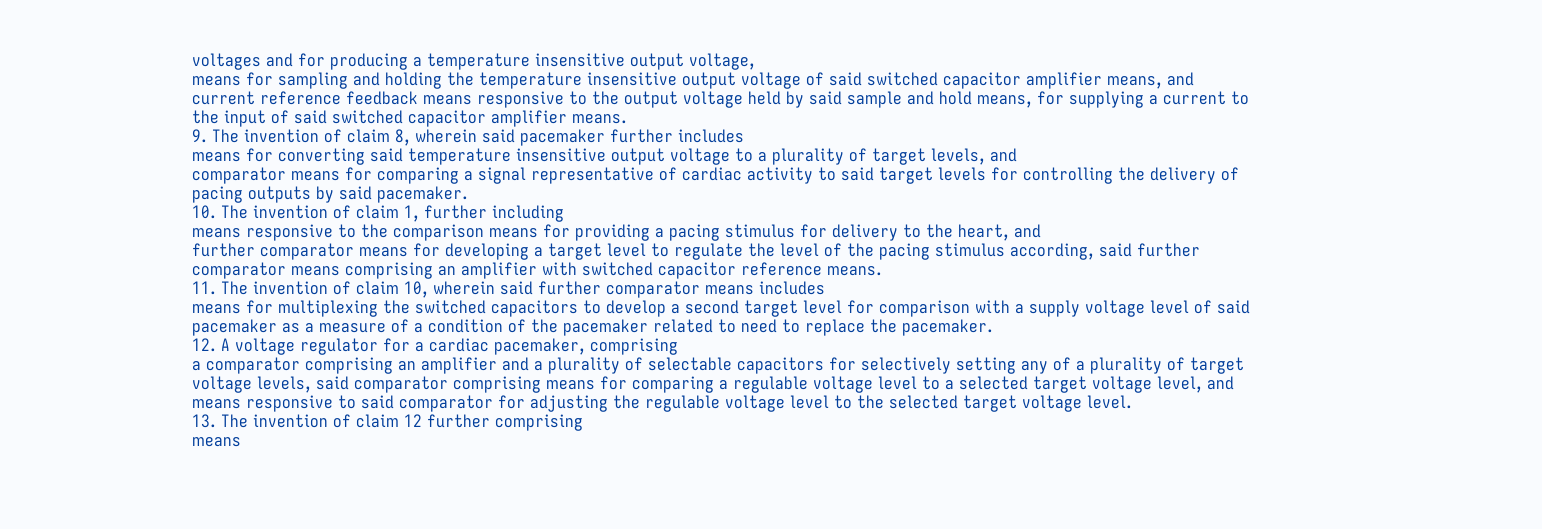voltages and for producing a temperature insensitive output voltage,
means for sampling and holding the temperature insensitive output voltage of said switched capacitor amplifier means, and
current reference feedback means responsive to the output voltage held by said sample and hold means, for supplying a current to the input of said switched capacitor amplifier means.
9. The invention of claim 8, wherein said pacemaker further includes
means for converting said temperature insensitive output voltage to a plurality of target levels, and
comparator means for comparing a signal representative of cardiac activity to said target levels for controlling the delivery of pacing outputs by said pacemaker.
10. The invention of claim 1, further including
means responsive to the comparison means for providing a pacing stimulus for delivery to the heart, and
further comparator means for developing a target level to regulate the level of the pacing stimulus according, said further comparator means comprising an amplifier with switched capacitor reference means.
11. The invention of claim 10, wherein said further comparator means includes
means for multiplexing the switched capacitors to develop a second target level for comparison with a supply voltage level of said pacemaker as a measure of a condition of the pacemaker related to need to replace the pacemaker.
12. A voltage regulator for a cardiac pacemaker, comprising
a comparator comprising an amplifier and a plurality of selectable capacitors for selectively setting any of a plurality of target voltage levels, said comparator comprising means for comparing a regulable voltage level to a selected target voltage level, and
means responsive to said comparator for adjusting the regulable voltage level to the selected target voltage level.
13. The invention of claim 12 further comprising
means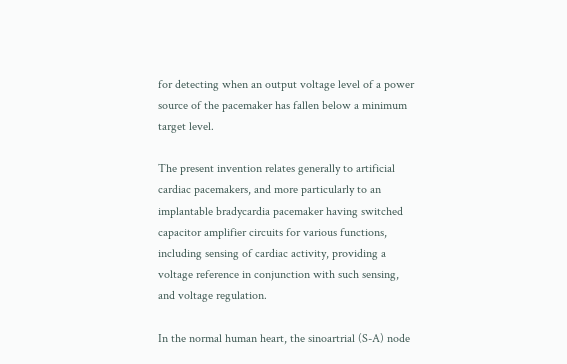for detecting when an output voltage level of a power source of the pacemaker has fallen below a minimum target level.

The present invention relates generally to artificial cardiac pacemakers, and more particularly to an implantable bradycardia pacemaker having switched capacitor amplifier circuits for various functions, including sensing of cardiac activity, providing a voltage reference in conjunction with such sensing, and voltage regulation.

In the normal human heart, the sinoartrial (S-A) node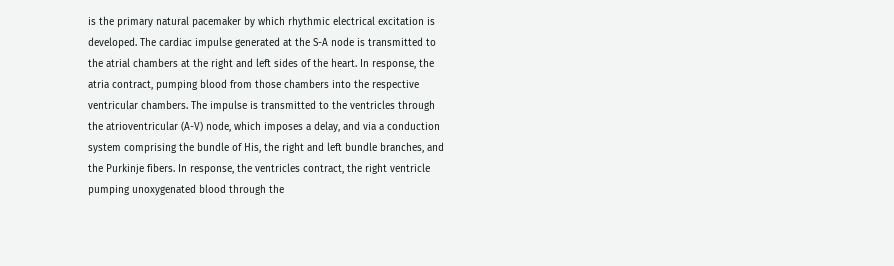is the primary natural pacemaker by which rhythmic electrical excitation is developed. The cardiac impulse generated at the S-A node is transmitted to the atrial chambers at the right and left sides of the heart. In response, the atria contract, pumping blood from those chambers into the respective ventricular chambers. The impulse is transmitted to the ventricles through the atrioventricular (A-V) node, which imposes a delay, and via a conduction system comprising the bundle of His, the right and left bundle branches, and the Purkinje fibers. In response, the ventricles contract, the right ventricle pumping unoxygenated blood through the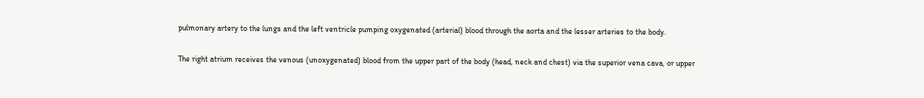pulmonary artery to the lungs and the left ventricle pumping oxygenated (arterial) blood through the aorta and the lesser arteries to the body.

The right atrium receives the venous (unoxygenated) blood from the upper part of the body (head, neck and chest) via the superior vena cava, or upper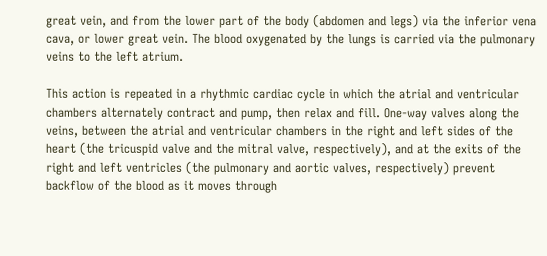great vein, and from the lower part of the body (abdomen and legs) via the inferior vena cava, or lower great vein. The blood oxygenated by the lungs is carried via the pulmonary veins to the left atrium.

This action is repeated in a rhythmic cardiac cycle in which the atrial and ventricular chambers alternately contract and pump, then relax and fill. One-way valves along the veins, between the atrial and ventricular chambers in the right and left sides of the heart (the tricuspid valve and the mitral valve, respectively), and at the exits of the right and left ventricles (the pulmonary and aortic valves, respectively) prevent backflow of the blood as it moves through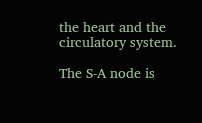the heart and the circulatory system.

The S-A node is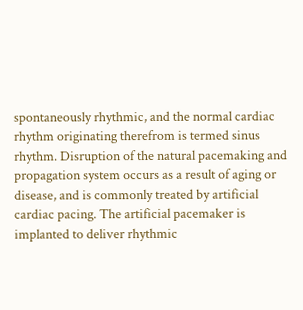spontaneously rhythmic, and the normal cardiac rhythm originating therefrom is termed sinus rhythm. Disruption of the natural pacemaking and propagation system occurs as a result of aging or disease, and is commonly treated by artificial cardiac pacing. The artificial pacemaker is implanted to deliver rhythmic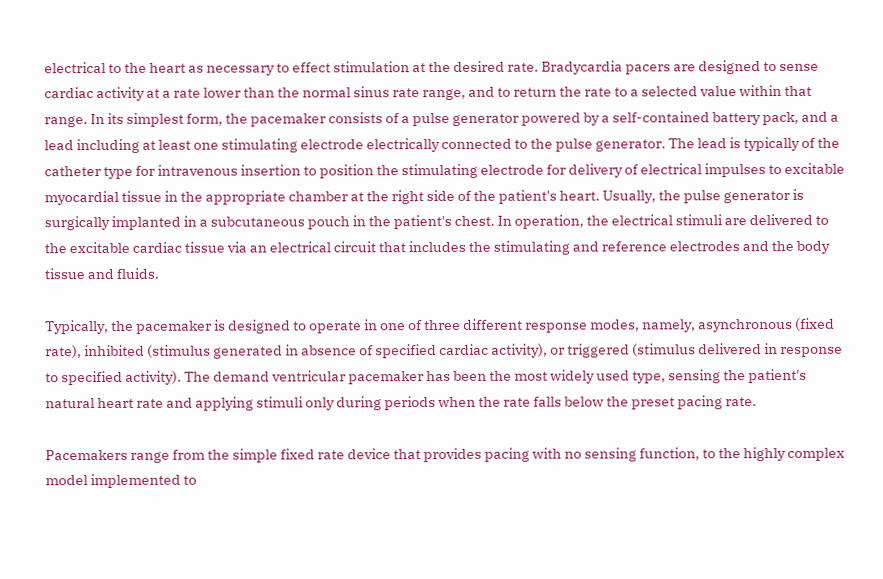electrical to the heart as necessary to effect stimulation at the desired rate. Bradycardia pacers are designed to sense cardiac activity at a rate lower than the normal sinus rate range, and to return the rate to a selected value within that range. In its simplest form, the pacemaker consists of a pulse generator powered by a self-contained battery pack, and a lead including at least one stimulating electrode electrically connected to the pulse generator. The lead is typically of the catheter type for intravenous insertion to position the stimulating electrode for delivery of electrical impulses to excitable myocardial tissue in the appropriate chamber at the right side of the patient's heart. Usually, the pulse generator is surgically implanted in a subcutaneous pouch in the patient's chest. In operation, the electrical stimuli are delivered to the excitable cardiac tissue via an electrical circuit that includes the stimulating and reference electrodes and the body tissue and fluids.

Typically, the pacemaker is designed to operate in one of three different response modes, namely, asynchronous (fixed rate), inhibited (stimulus generated in absence of specified cardiac activity), or triggered (stimulus delivered in response to specified activity). The demand ventricular pacemaker has been the most widely used type, sensing the patient's natural heart rate and applying stimuli only during periods when the rate falls below the preset pacing rate.

Pacemakers range from the simple fixed rate device that provides pacing with no sensing function, to the highly complex model implemented to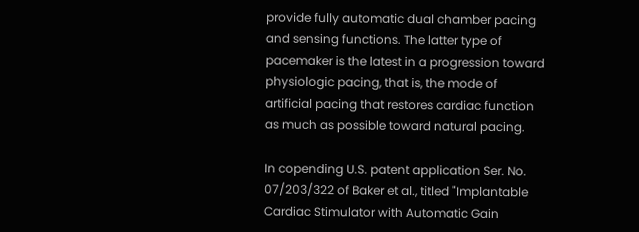provide fully automatic dual chamber pacing and sensing functions. The latter type of pacemaker is the latest in a progression toward physiologic pacing, that is, the mode of artificial pacing that restores cardiac function as much as possible toward natural pacing.

In copending U.S. patent application Ser. No. 07/203/322 of Baker et al., titled "Implantable Cardiac Stimulator with Automatic Gain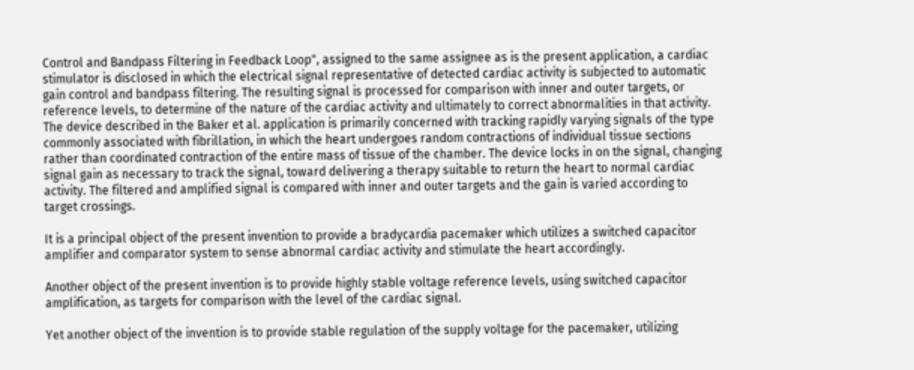Control and Bandpass Filtering in Feedback Loop", assigned to the same assignee as is the present application, a cardiac stimulator is disclosed in which the electrical signal representative of detected cardiac activity is subjected to automatic gain control and bandpass filtering. The resulting signal is processed for comparison with inner and outer targets, or reference levels, to determine of the nature of the cardiac activity and ultimately to correct abnormalities in that activity. The device described in the Baker et al. application is primarily concerned with tracking rapidly varying signals of the type commonly associated with fibrillation, in which the heart undergoes random contractions of individual tissue sections rather than coordinated contraction of the entire mass of tissue of the chamber. The device locks in on the signal, changing signal gain as necessary to track the signal, toward delivering a therapy suitable to return the heart to normal cardiac activity. The filtered and amplified signal is compared with inner and outer targets and the gain is varied according to target crossings.

It is a principal object of the present invention to provide a bradycardia pacemaker which utilizes a switched capacitor amplifier and comparator system to sense abnormal cardiac activity and stimulate the heart accordingly.

Another object of the present invention is to provide highly stable voltage reference levels, using switched capacitor amplification, as targets for comparison with the level of the cardiac signal.

Yet another object of the invention is to provide stable regulation of the supply voltage for the pacemaker, utilizing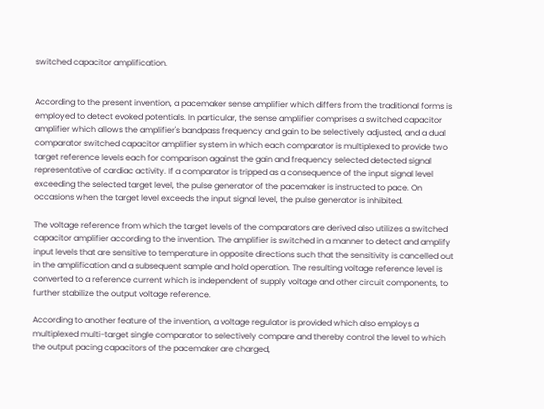switched capacitor amplification.


According to the present invention, a pacemaker sense amplifier which differs from the traditional forms is employed to detect evoked potentials. In particular, the sense amplifier comprises a switched capacitor amplifier which allows the amplifier's bandpass frequency and gain to be selectively adjusted, and a dual comparator switched capacitor amplifier system in which each comparator is multiplexed to provide two target reference levels each for comparison against the gain and frequency selected detected signal representative of cardiac activity. If a comparator is tripped as a consequence of the input signal level exceeding the selected target level, the pulse generator of the pacemaker is instructed to pace. On occasions when the target level exceeds the input signal level, the pulse generator is inhibited.

The voltage reference from which the target levels of the comparators are derived also utilizes a switched capacitor amplifier according to the invention. The amplifier is switched in a manner to detect and amplify input levels that are sensitive to temperature in opposite directions such that the sensitivity is cancelled out in the amplification and a subsequent sample and hold operation. The resulting voltage reference level is converted to a reference current which is independent of supply voltage and other circuit components, to further stabilize the output voltage reference.

According to another feature of the invention, a voltage regulator is provided which also employs a multiplexed multi-target single comparator to selectively compare and thereby control the level to which the output pacing capacitors of the pacemaker are charged,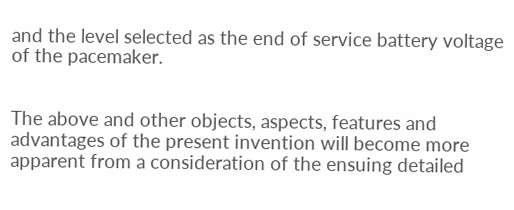and the level selected as the end of service battery voltage of the pacemaker.


The above and other objects, aspects, features and advantages of the present invention will become more apparent from a consideration of the ensuing detailed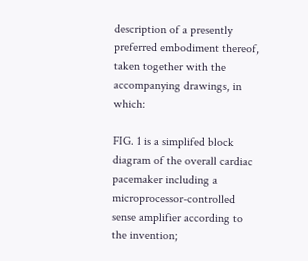description of a presently preferred embodiment thereof, taken together with the accompanying drawings, in which:

FIG. 1 is a simplifed block diagram of the overall cardiac pacemaker including a microprocessor-controlled sense amplifier according to the invention;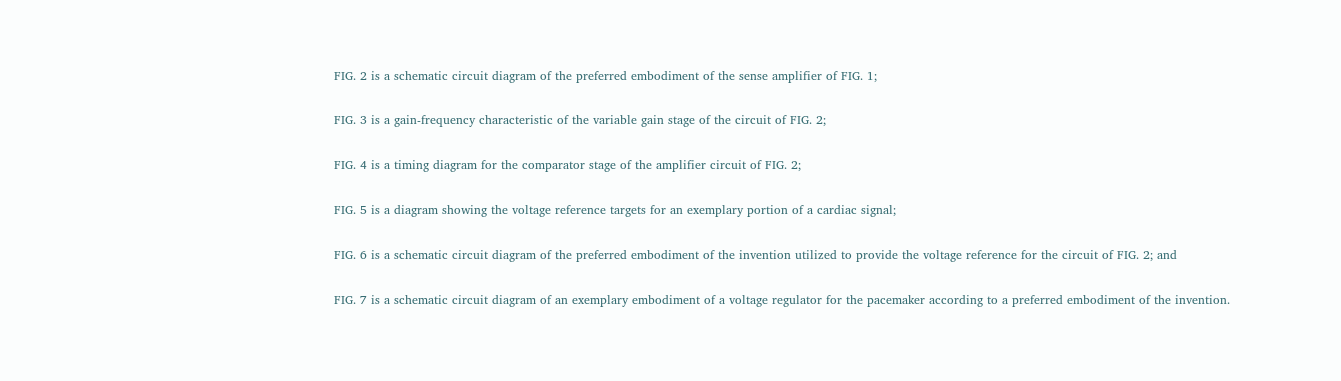FIG. 2 is a schematic circuit diagram of the preferred embodiment of the sense amplifier of FIG. 1;

FIG. 3 is a gain-frequency characteristic of the variable gain stage of the circuit of FIG. 2;

FIG. 4 is a timing diagram for the comparator stage of the amplifier circuit of FIG. 2;

FIG. 5 is a diagram showing the voltage reference targets for an exemplary portion of a cardiac signal;

FIG. 6 is a schematic circuit diagram of the preferred embodiment of the invention utilized to provide the voltage reference for the circuit of FIG. 2; and

FIG. 7 is a schematic circuit diagram of an exemplary embodiment of a voltage regulator for the pacemaker according to a preferred embodiment of the invention.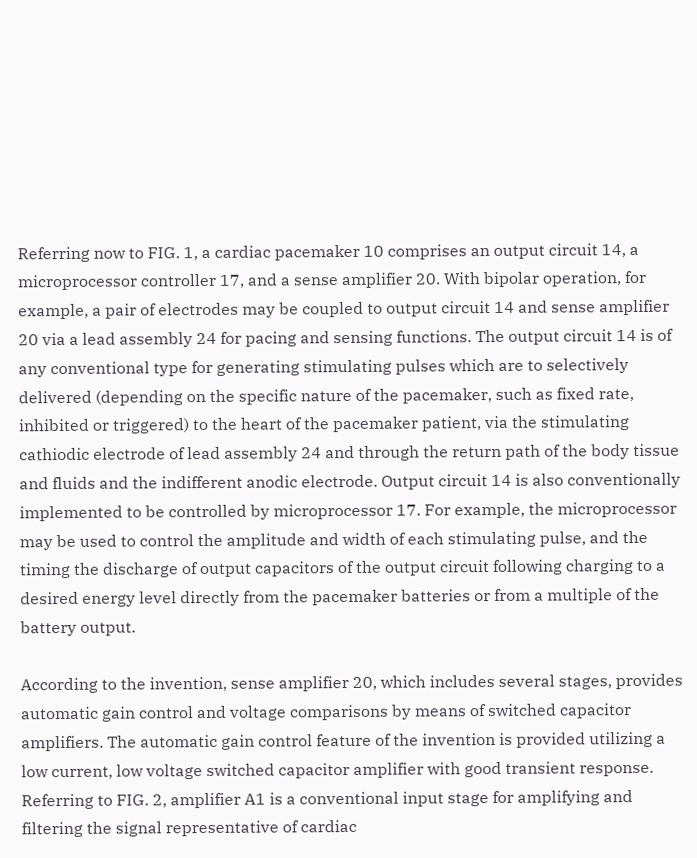Referring now to FIG. 1, a cardiac pacemaker 10 comprises an output circuit 14, a microprocessor controller 17, and a sense amplifier 20. With bipolar operation, for example, a pair of electrodes may be coupled to output circuit 14 and sense amplifier 20 via a lead assembly 24 for pacing and sensing functions. The output circuit 14 is of any conventional type for generating stimulating pulses which are to selectively delivered (depending on the specific nature of the pacemaker, such as fixed rate, inhibited or triggered) to the heart of the pacemaker patient, via the stimulating cathiodic electrode of lead assembly 24 and through the return path of the body tissue and fluids and the indifferent anodic electrode. Output circuit 14 is also conventionally implemented to be controlled by microprocessor 17. For example, the microprocessor may be used to control the amplitude and width of each stimulating pulse, and the timing the discharge of output capacitors of the output circuit following charging to a desired energy level directly from the pacemaker batteries or from a multiple of the battery output.

According to the invention, sense amplifier 20, which includes several stages, provides automatic gain control and voltage comparisons by means of switched capacitor amplifiers. The automatic gain control feature of the invention is provided utilizing a low current, low voltage switched capacitor amplifier with good transient response. Referring to FIG. 2, amplifier A1 is a conventional input stage for amplifying and filtering the signal representative of cardiac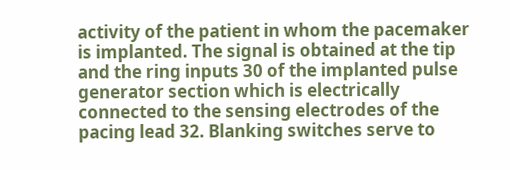activity of the patient in whom the pacemaker is implanted. The signal is obtained at the tip and the ring inputs 30 of the implanted pulse generator section which is electrically connected to the sensing electrodes of the pacing lead 32. Blanking switches serve to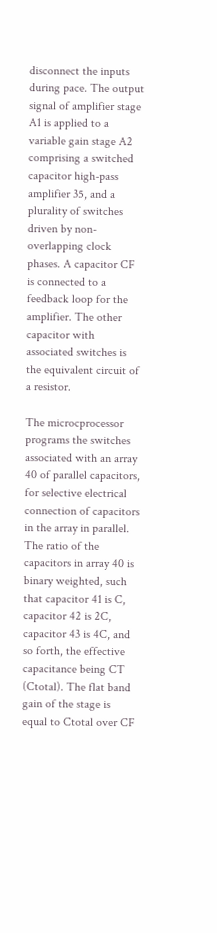disconnect the inputs during pace. The output signal of amplifier stage A1 is applied to a variable gain stage A2 comprising a switched capacitor high-pass amplifier 35, and a plurality of switches driven by non-overlapping clock phases. A capacitor CF is connected to a feedback loop for the amplifier. The other capacitor with associated switches is the equivalent circuit of a resistor.

The microcprocessor programs the switches associated with an array 40 of parallel capacitors, for selective electrical connection of capacitors in the array in parallel. The ratio of the capacitors in array 40 is binary weighted, such that capacitor 41 is C, capacitor 42 is 2C, capacitor 43 is 4C, and so forth, the effective capacitance being CT (Ctotal). The flat band gain of the stage is equal to Ctotal over CF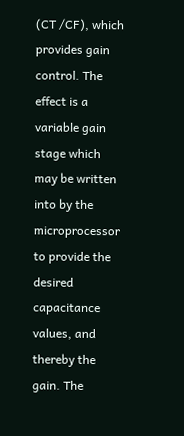(CT /CF), which provides gain control. The effect is a variable gain stage which may be written into by the microprocessor to provide the desired capacitance values, and thereby the gain. The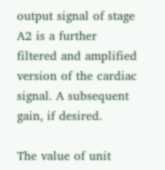output signal of stage A2 is a further filtered and amplified version of the cardiac signal. A subsequent gain, if desired.

The value of unit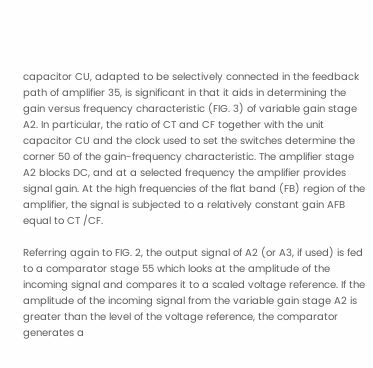capacitor CU, adapted to be selectively connected in the feedback path of amplifier 35, is significant in that it aids in determining the gain versus frequency characteristic (FIG. 3) of variable gain stage A2. In particular, the ratio of CT and CF together with the unit capacitor CU and the clock used to set the switches determine the corner 50 of the gain-frequency characteristic. The amplifier stage A2 blocks DC, and at a selected frequency the amplifier provides signal gain. At the high frequencies of the flat band (FB) region of the amplifier, the signal is subjected to a relatively constant gain AFB equal to CT /CF.

Referring again to FIG. 2, the output signal of A2 (or A3, if used) is fed to a comparator stage 55 which looks at the amplitude of the incoming signal and compares it to a scaled voltage reference. If the amplitude of the incoming signal from the variable gain stage A2 is greater than the level of the voltage reference, the comparator generates a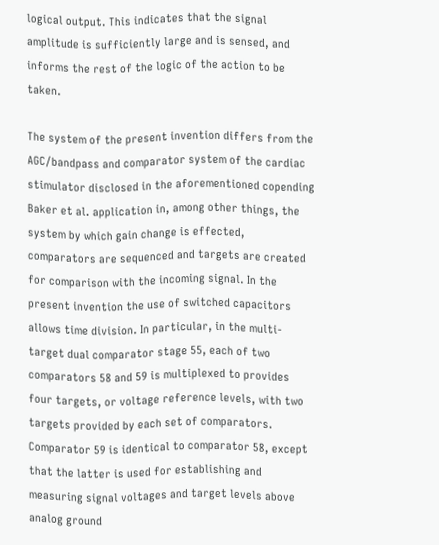logical output. This indicates that the signal amplitude is sufficiently large and is sensed, and informs the rest of the logic of the action to be taken.

The system of the present invention differs from the AGC/bandpass and comparator system of the cardiac stimulator disclosed in the aforementioned copending Baker et al. application in, among other things, the system by which gain change is effected, comparators are sequenced and targets are created for comparison with the incoming signal. In the present invention the use of switched capacitors allows time division. In particular, in the multi-target dual comparator stage 55, each of two comparators 58 and 59 is multiplexed to provides four targets, or voltage reference levels, with two targets provided by each set of comparators. Comparator 59 is identical to comparator 58, except that the latter is used for establishing and measuring signal voltages and target levels above analog ground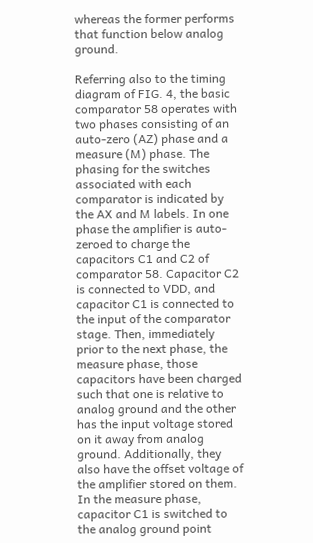whereas the former performs that function below analog ground.

Referring also to the timing diagram of FIG. 4, the basic comparator 58 operates with two phases consisting of an auto-zero (AZ) phase and a measure (M) phase. The phasing for the switches associated with each comparator is indicated by the AX and M labels. In one phase the amplifier is auto-zeroed to charge the capacitors C1 and C2 of comparator 58. Capacitor C2 is connected to VDD, and capacitor C1 is connected to the input of the comparator stage. Then, immediately prior to the next phase, the measure phase, those capacitors have been charged such that one is relative to analog ground and the other has the input voltage stored on it away from analog ground. Additionally, they also have the offset voltage of the amplifier stored on them. In the measure phase, capacitor C1 is switched to the analog ground point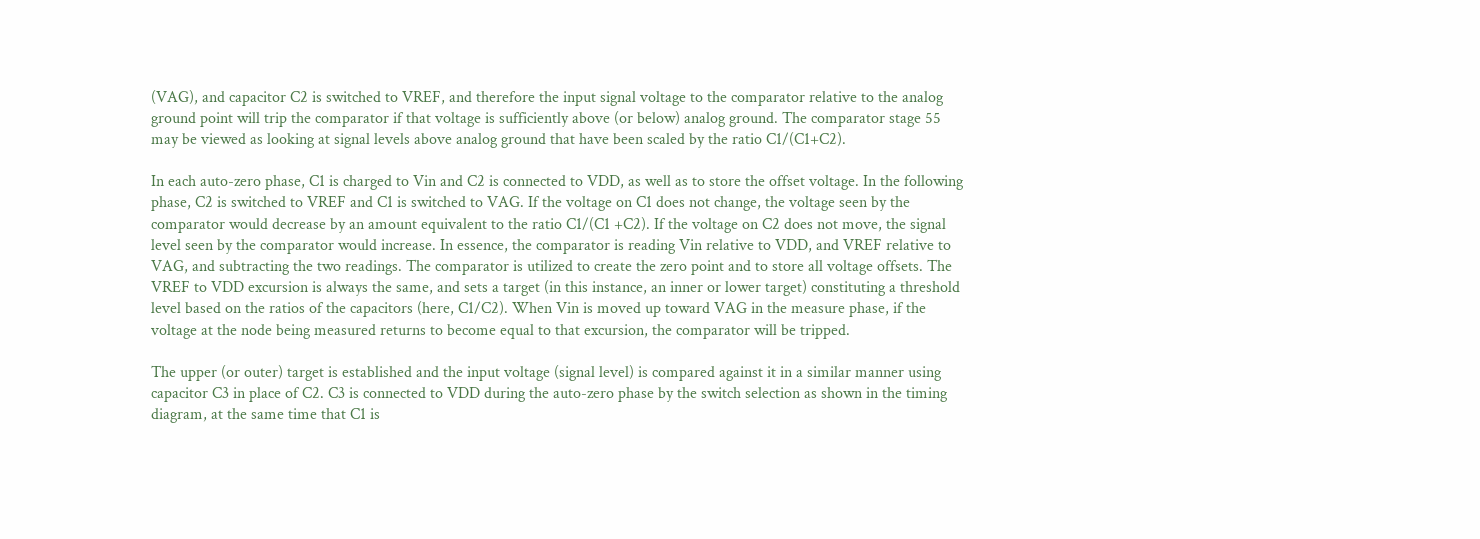(VAG), and capacitor C2 is switched to VREF, and therefore the input signal voltage to the comparator relative to the analog ground point will trip the comparator if that voltage is sufficiently above (or below) analog ground. The comparator stage 55 may be viewed as looking at signal levels above analog ground that have been scaled by the ratio C1/(C1+C2).

In each auto-zero phase, C1 is charged to Vin and C2 is connected to VDD, as well as to store the offset voltage. In the following phase, C2 is switched to VREF and C1 is switched to VAG. If the voltage on C1 does not change, the voltage seen by the comparator would decrease by an amount equivalent to the ratio C1/(C1 +C2). If the voltage on C2 does not move, the signal level seen by the comparator would increase. In essence, the comparator is reading Vin relative to VDD, and VREF relative to VAG, and subtracting the two readings. The comparator is utilized to create the zero point and to store all voltage offsets. The VREF to VDD excursion is always the same, and sets a target (in this instance, an inner or lower target) constituting a threshold level based on the ratios of the capacitors (here, C1/C2). When Vin is moved up toward VAG in the measure phase, if the voltage at the node being measured returns to become equal to that excursion, the comparator will be tripped.

The upper (or outer) target is established and the input voltage (signal level) is compared against it in a similar manner using capacitor C3 in place of C2. C3 is connected to VDD during the auto-zero phase by the switch selection as shown in the timing diagram, at the same time that C1 is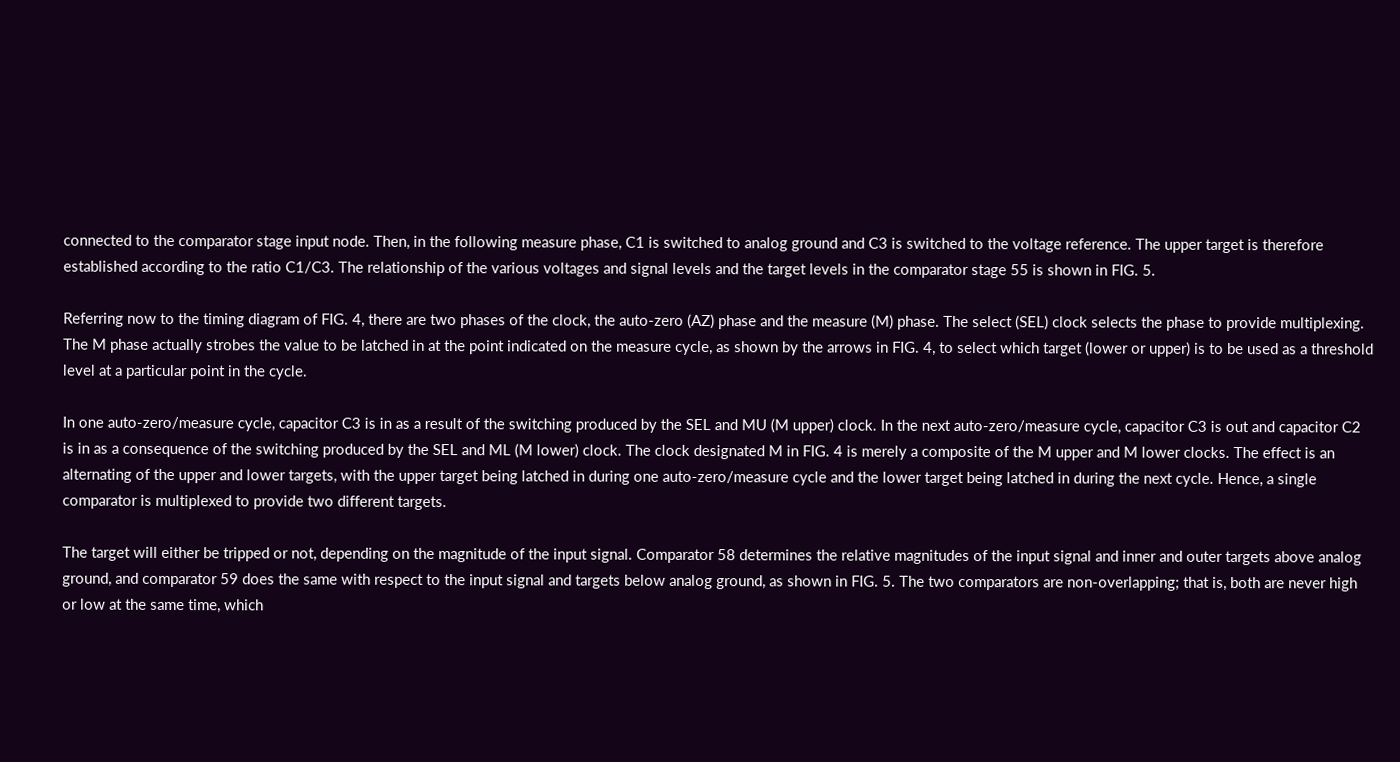connected to the comparator stage input node. Then, in the following measure phase, C1 is switched to analog ground and C3 is switched to the voltage reference. The upper target is therefore established according to the ratio C1/C3. The relationship of the various voltages and signal levels and the target levels in the comparator stage 55 is shown in FIG. 5.

Referring now to the timing diagram of FIG. 4, there are two phases of the clock, the auto-zero (AZ) phase and the measure (M) phase. The select (SEL) clock selects the phase to provide multiplexing. The M phase actually strobes the value to be latched in at the point indicated on the measure cycle, as shown by the arrows in FIG. 4, to select which target (lower or upper) is to be used as a threshold level at a particular point in the cycle.

In one auto-zero/measure cycle, capacitor C3 is in as a result of the switching produced by the SEL and MU (M upper) clock. In the next auto-zero/measure cycle, capacitor C3 is out and capacitor C2 is in as a consequence of the switching produced by the SEL and ML (M lower) clock. The clock designated M in FIG. 4 is merely a composite of the M upper and M lower clocks. The effect is an alternating of the upper and lower targets, with the upper target being latched in during one auto-zero/measure cycle and the lower target being latched in during the next cycle. Hence, a single comparator is multiplexed to provide two different targets.

The target will either be tripped or not, depending on the magnitude of the input signal. Comparator 58 determines the relative magnitudes of the input signal and inner and outer targets above analog ground, and comparator 59 does the same with respect to the input signal and targets below analog ground, as shown in FIG. 5. The two comparators are non-overlapping; that is, both are never high or low at the same time, which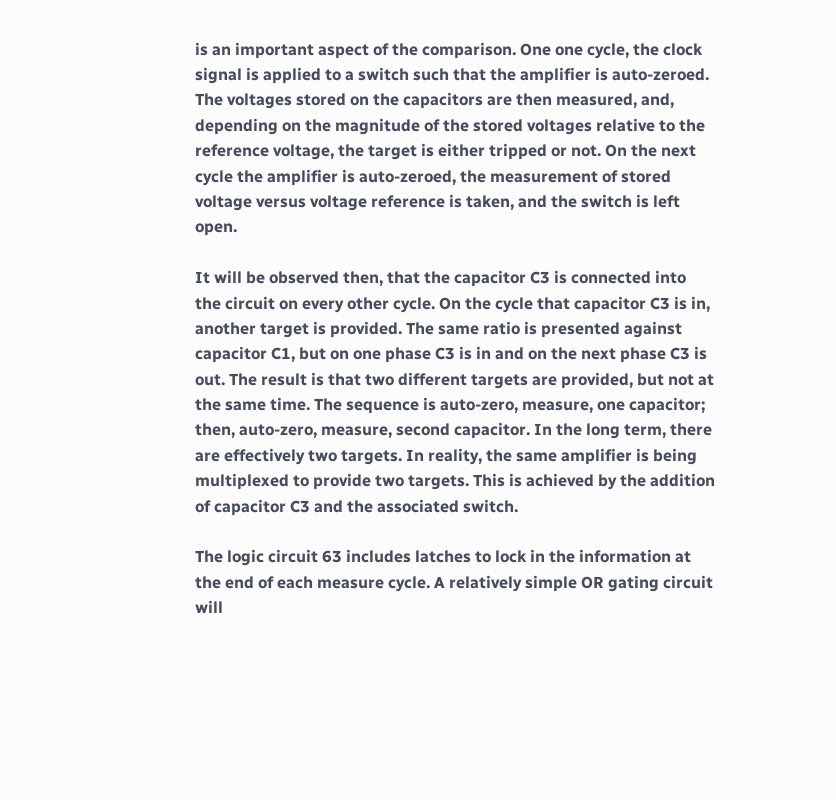is an important aspect of the comparison. One one cycle, the clock signal is applied to a switch such that the amplifier is auto-zeroed. The voltages stored on the capacitors are then measured, and, depending on the magnitude of the stored voltages relative to the reference voltage, the target is either tripped or not. On the next cycle the amplifier is auto-zeroed, the measurement of stored voltage versus voltage reference is taken, and the switch is left open.

It will be observed then, that the capacitor C3 is connected into the circuit on every other cycle. On the cycle that capacitor C3 is in, another target is provided. The same ratio is presented against capacitor C1, but on one phase C3 is in and on the next phase C3 is out. The result is that two different targets are provided, but not at the same time. The sequence is auto-zero, measure, one capacitor; then, auto-zero, measure, second capacitor. In the long term, there are effectively two targets. In reality, the same amplifier is being multiplexed to provide two targets. This is achieved by the addition of capacitor C3 and the associated switch.

The logic circuit 63 includes latches to lock in the information at the end of each measure cycle. A relatively simple OR gating circuit will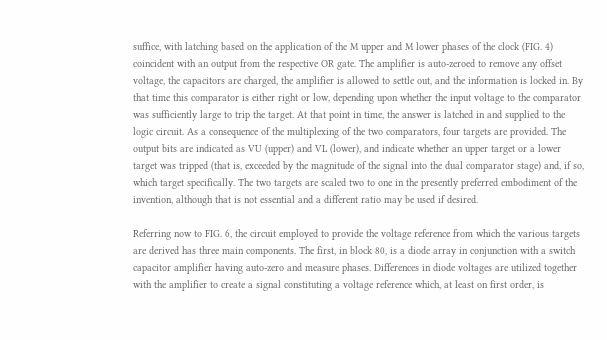suffice, with latching based on the application of the M upper and M lower phases of the clock (FIG. 4) coincident with an output from the respective OR gate. The amplifier is auto-zeroed to remove any offset voltage, the capacitors are charged, the amplifier is allowed to settle out, and the information is locked in. By that time this comparator is either right or low, depending upon whether the input voltage to the comparator was sufficiently large to trip the target. At that point in time, the answer is latched in and supplied to the logic circuit. As a consequence of the multiplexing of the two comparators, four targets are provided. The output bits are indicated as VU (upper) and VL (lower), and indicate whether an upper target or a lower target was tripped (that is, exceeded by the magnitude of the signal into the dual comparator stage) and, if so, which target specifically. The two targets are scaled two to one in the presently preferred embodiment of the invention, although that is not essential and a different ratio may be used if desired.

Referring now to FIG. 6, the circuit employed to provide the voltage reference from which the various targets are derived has three main components. The first, in block 80, is a diode array in conjunction with a switch capacitor amplifier having auto-zero and measure phases. Differences in diode voltages are utilized together with the amplifier to create a signal constituting a voltage reference which, at least on first order, is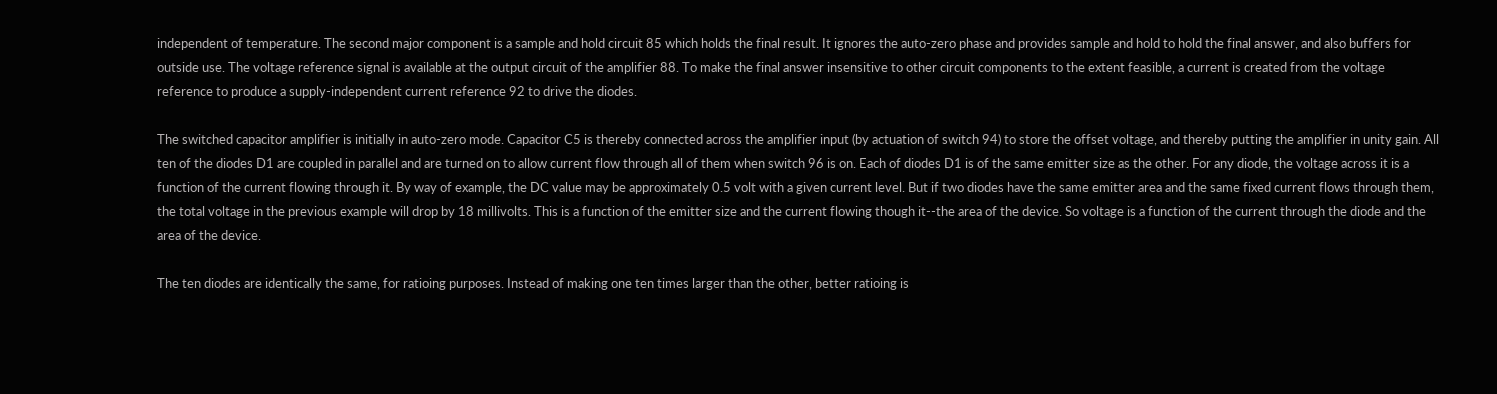independent of temperature. The second major component is a sample and hold circuit 85 which holds the final result. It ignores the auto-zero phase and provides sample and hold to hold the final answer, and also buffers for outside use. The voltage reference signal is available at the output circuit of the amplifier 88. To make the final answer insensitive to other circuit components to the extent feasible, a current is created from the voltage reference to produce a supply-independent current reference 92 to drive the diodes.

The switched capacitor amplifier is initially in auto-zero mode. Capacitor C5 is thereby connected across the amplifier input (by actuation of switch 94) to store the offset voltage, and thereby putting the amplifier in unity gain. All ten of the diodes D1 are coupled in parallel and are turned on to allow current flow through all of them when switch 96 is on. Each of diodes D1 is of the same emitter size as the other. For any diode, the voltage across it is a function of the current flowing through it. By way of example, the DC value may be approximately 0.5 volt with a given current level. But if two diodes have the same emitter area and the same fixed current flows through them, the total voltage in the previous example will drop by 18 millivolts. This is a function of the emitter size and the current flowing though it--the area of the device. So voltage is a function of the current through the diode and the area of the device.

The ten diodes are identically the same, for ratioing purposes. Instead of making one ten times larger than the other, better ratioing is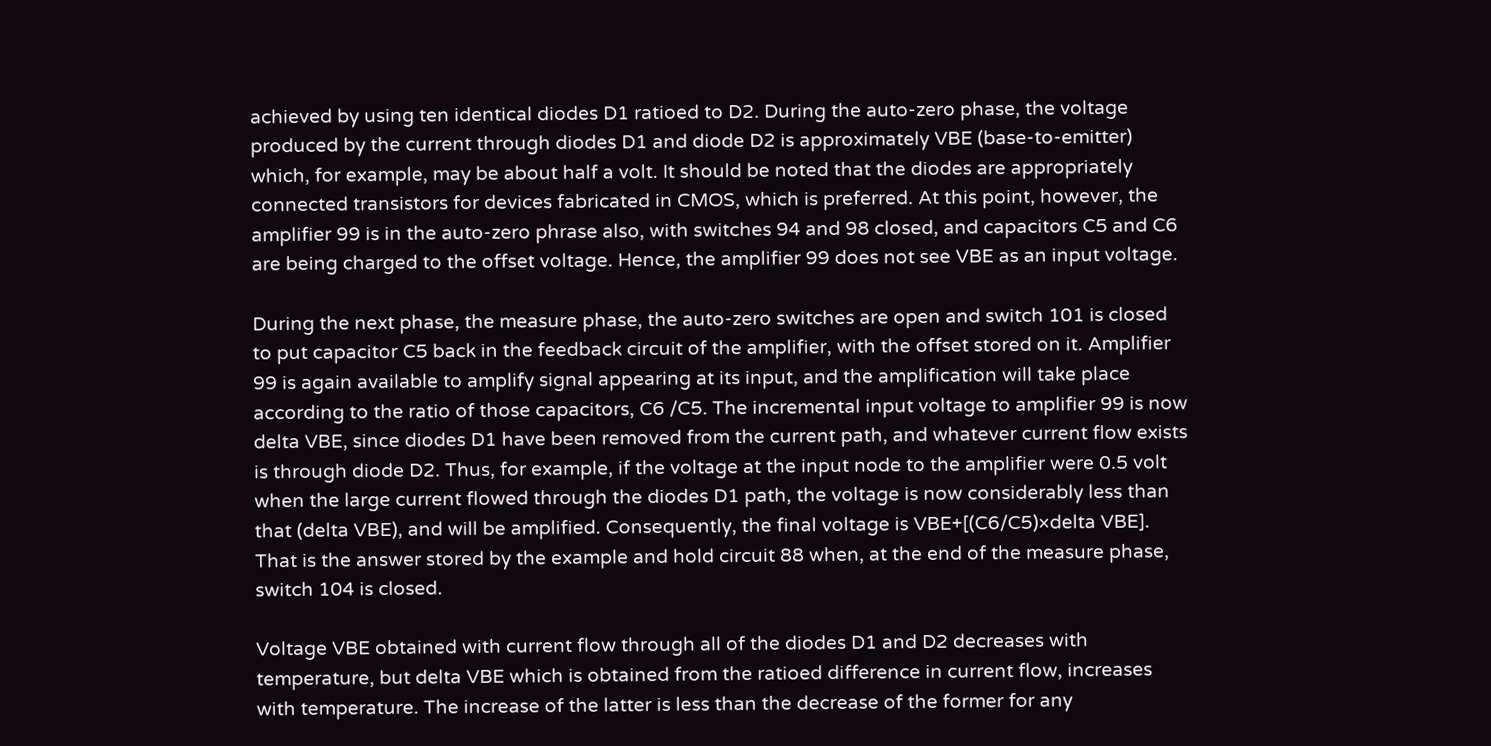achieved by using ten identical diodes D1 ratioed to D2. During the auto-zero phase, the voltage produced by the current through diodes D1 and diode D2 is approximately VBE (base-to-emitter) which, for example, may be about half a volt. It should be noted that the diodes are appropriately connected transistors for devices fabricated in CMOS, which is preferred. At this point, however, the amplifier 99 is in the auto-zero phrase also, with switches 94 and 98 closed, and capacitors C5 and C6 are being charged to the offset voltage. Hence, the amplifier 99 does not see VBE as an input voltage.

During the next phase, the measure phase, the auto-zero switches are open and switch 101 is closed to put capacitor C5 back in the feedback circuit of the amplifier, with the offset stored on it. Amplifier 99 is again available to amplify signal appearing at its input, and the amplification will take place according to the ratio of those capacitors, C6 /C5. The incremental input voltage to amplifier 99 is now delta VBE, since diodes D1 have been removed from the current path, and whatever current flow exists is through diode D2. Thus, for example, if the voltage at the input node to the amplifier were 0.5 volt when the large current flowed through the diodes D1 path, the voltage is now considerably less than that (delta VBE), and will be amplified. Consequently, the final voltage is VBE+[(C6/C5)×delta VBE]. That is the answer stored by the example and hold circuit 88 when, at the end of the measure phase, switch 104 is closed.

Voltage VBE obtained with current flow through all of the diodes D1 and D2 decreases with temperature, but delta VBE which is obtained from the ratioed difference in current flow, increases with temperature. The increase of the latter is less than the decrease of the former for any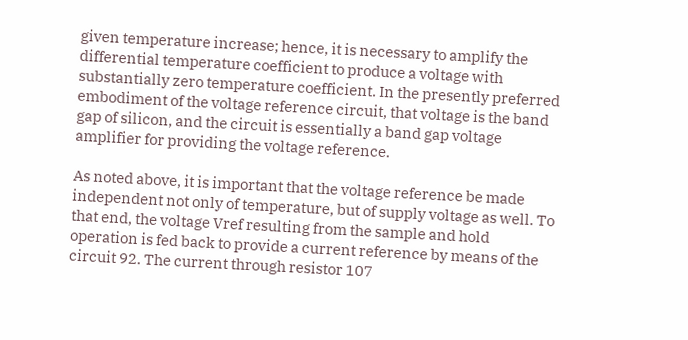given temperature increase; hence, it is necessary to amplify the differential temperature coefficient to produce a voltage with substantially zero temperature coefficient. In the presently preferred embodiment of the voltage reference circuit, that voltage is the band gap of silicon, and the circuit is essentially a band gap voltage amplifier for providing the voltage reference.

As noted above, it is important that the voltage reference be made independent not only of temperature, but of supply voltage as well. To that end, the voltage Vref resulting from the sample and hold operation is fed back to provide a current reference by means of the circuit 92. The current through resistor 107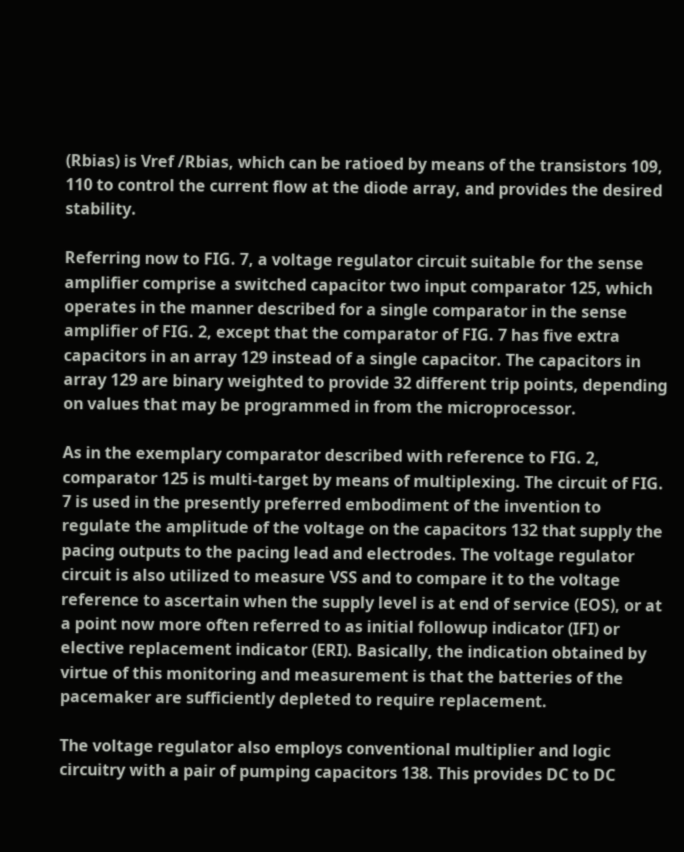(Rbias) is Vref /Rbias, which can be ratioed by means of the transistors 109, 110 to control the current flow at the diode array, and provides the desired stability.

Referring now to FIG. 7, a voltage regulator circuit suitable for the sense amplifier comprise a switched capacitor two input comparator 125, which operates in the manner described for a single comparator in the sense amplifier of FIG. 2, except that the comparator of FIG. 7 has five extra capacitors in an array 129 instead of a single capacitor. The capacitors in array 129 are binary weighted to provide 32 different trip points, depending on values that may be programmed in from the microprocessor.

As in the exemplary comparator described with reference to FIG. 2, comparator 125 is multi-target by means of multiplexing. The circuit of FIG. 7 is used in the presently preferred embodiment of the invention to regulate the amplitude of the voltage on the capacitors 132 that supply the pacing outputs to the pacing lead and electrodes. The voltage regulator circuit is also utilized to measure VSS and to compare it to the voltage reference to ascertain when the supply level is at end of service (EOS), or at a point now more often referred to as initial followup indicator (IFI) or elective replacement indicator (ERI). Basically, the indication obtained by virtue of this monitoring and measurement is that the batteries of the pacemaker are sufficiently depleted to require replacement.

The voltage regulator also employs conventional multiplier and logic circuitry with a pair of pumping capacitors 138. This provides DC to DC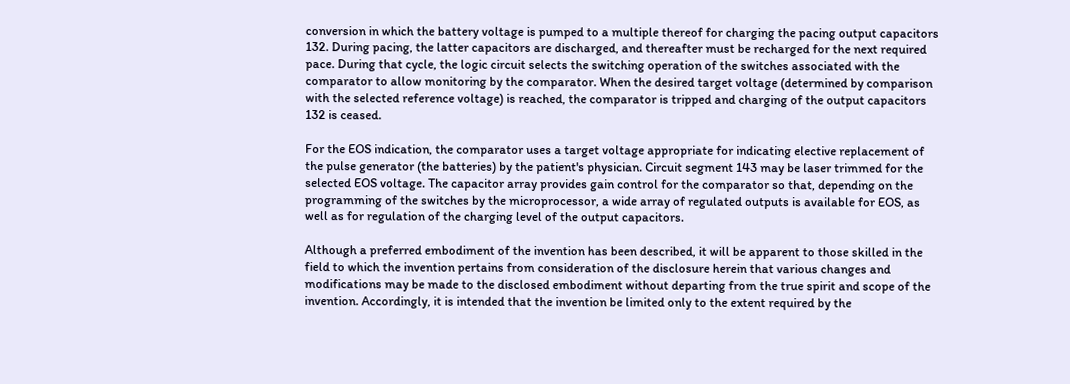conversion in which the battery voltage is pumped to a multiple thereof for charging the pacing output capacitors 132. During pacing, the latter capacitors are discharged, and thereafter must be recharged for the next required pace. During that cycle, the logic circuit selects the switching operation of the switches associated with the comparator to allow monitoring by the comparator. When the desired target voltage (determined by comparison with the selected reference voltage) is reached, the comparator is tripped and charging of the output capacitors 132 is ceased.

For the EOS indication, the comparator uses a target voltage appropriate for indicating elective replacement of the pulse generator (the batteries) by the patient's physician. Circuit segment 143 may be laser trimmed for the selected EOS voltage. The capacitor array provides gain control for the comparator so that, depending on the programming of the switches by the microprocessor, a wide array of regulated outputs is available for EOS, as well as for regulation of the charging level of the output capacitors.

Although a preferred embodiment of the invention has been described, it will be apparent to those skilled in the field to which the invention pertains from consideration of the disclosure herein that various changes and modifications may be made to the disclosed embodiment without departing from the true spirit and scope of the invention. Accordingly, it is intended that the invention be limited only to the extent required by the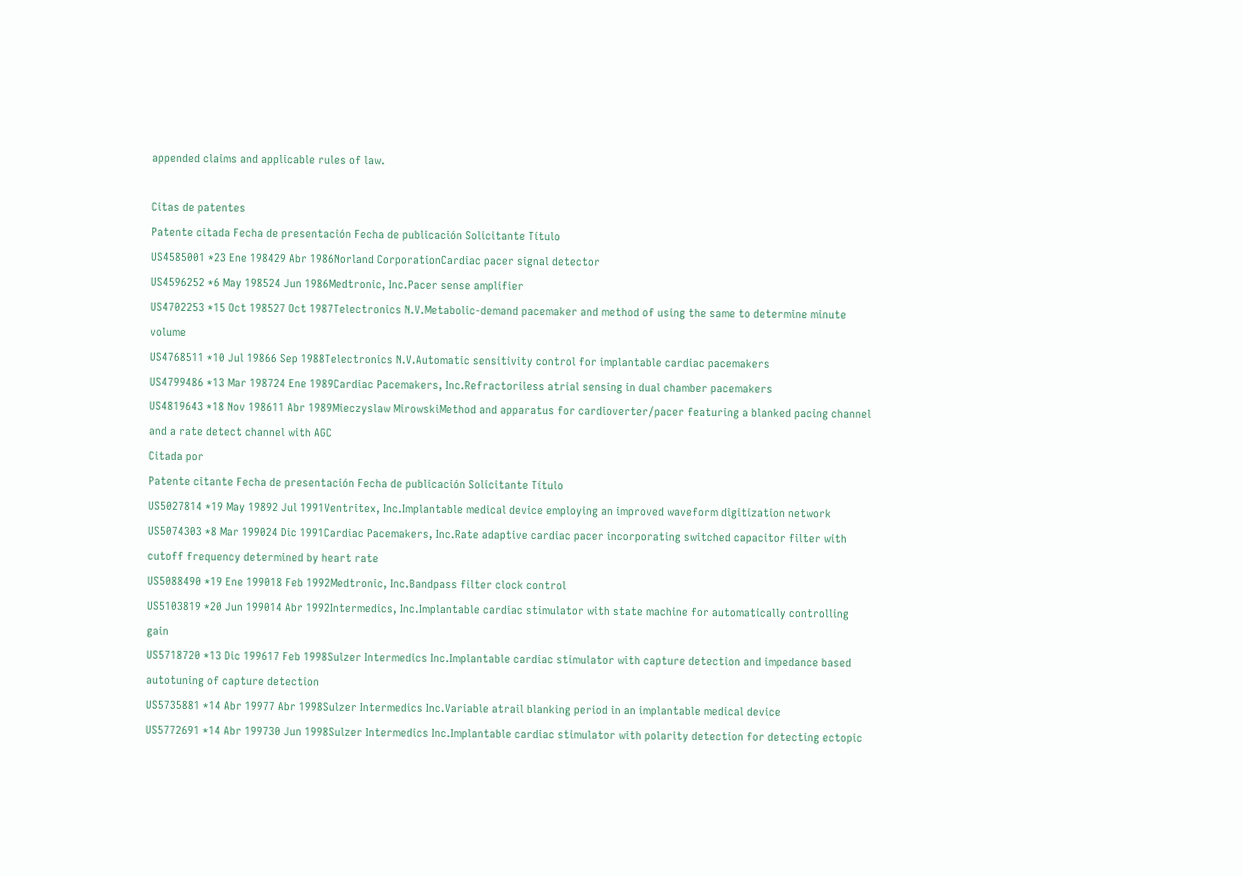appended claims and applicable rules of law.

Citas de patentes
Patente citada Fecha de presentación Fecha de publicación Solicitante Título
US4585001 *23 Ene 198429 Abr 1986Norland CorporationCardiac pacer signal detector
US4596252 *6 May 198524 Jun 1986Medtronic, Inc.Pacer sense amplifier
US4702253 *15 Oct 198527 Oct 1987Telectronics N.V.Metabolic-demand pacemaker and method of using the same to determine minute volume
US4768511 *10 Jul 19866 Sep 1988Telectronics N.V.Automatic sensitivity control for implantable cardiac pacemakers
US4799486 *13 Mar 198724 Ene 1989Cardiac Pacemakers, Inc.Refractoriless atrial sensing in dual chamber pacemakers
US4819643 *18 Nov 198611 Abr 1989Mieczyslaw MirowskiMethod and apparatus for cardioverter/pacer featuring a blanked pacing channel and a rate detect channel with AGC
Citada por
Patente citante Fecha de presentación Fecha de publicación Solicitante Título
US5027814 *19 May 19892 Jul 1991Ventritex, Inc.Implantable medical device employing an improved waveform digitization network
US5074303 *8 Mar 199024 Dic 1991Cardiac Pacemakers, Inc.Rate adaptive cardiac pacer incorporating switched capacitor filter with cutoff frequency determined by heart rate
US5088490 *19 Ene 199018 Feb 1992Medtronic, Inc.Bandpass filter clock control
US5103819 *20 Jun 199014 Abr 1992Intermedics, Inc.Implantable cardiac stimulator with state machine for automatically controlling gain
US5718720 *13 Dic 199617 Feb 1998Sulzer Intermedics Inc.Implantable cardiac stimulator with capture detection and impedance based autotuning of capture detection
US5735881 *14 Abr 19977 Abr 1998Sulzer Intermedics Inc.Variable atrail blanking period in an implantable medical device
US5772691 *14 Abr 199730 Jun 1998Sulzer Intermedics Inc.Implantable cardiac stimulator with polarity detection for detecting ectopic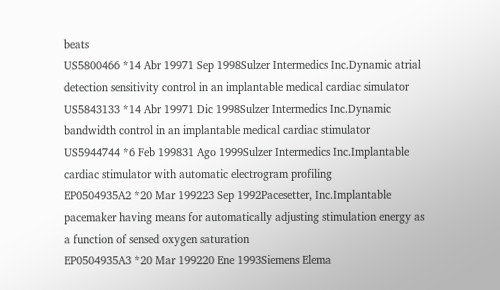beats
US5800466 *14 Abr 19971 Sep 1998Sulzer Intermedics Inc.Dynamic atrial detection sensitivity control in an implantable medical cardiac simulator
US5843133 *14 Abr 19971 Dic 1998Sulzer Intermedics Inc.Dynamic bandwidth control in an implantable medical cardiac stimulator
US5944744 *6 Feb 199831 Ago 1999Sulzer Intermedics Inc.Implantable cardiac stimulator with automatic electrogram profiling
EP0504935A2 *20 Mar 199223 Sep 1992Pacesetter, Inc.Implantable pacemaker having means for automatically adjusting stimulation energy as a function of sensed oxygen saturation
EP0504935A3 *20 Mar 199220 Ene 1993Siemens Elema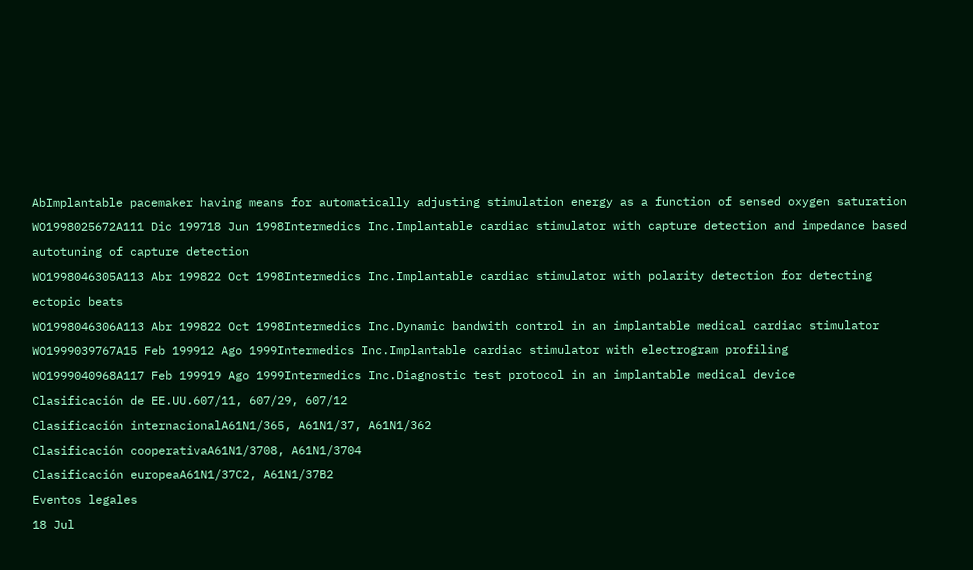AbImplantable pacemaker having means for automatically adjusting stimulation energy as a function of sensed oxygen saturation
WO1998025672A111 Dic 199718 Jun 1998Intermedics Inc.Implantable cardiac stimulator with capture detection and impedance based autotuning of capture detection
WO1998046305A113 Abr 199822 Oct 1998Intermedics Inc.Implantable cardiac stimulator with polarity detection for detecting ectopic beats
WO1998046306A113 Abr 199822 Oct 1998Intermedics Inc.Dynamic bandwith control in an implantable medical cardiac stimulator
WO1999039767A15 Feb 199912 Ago 1999Intermedics Inc.Implantable cardiac stimulator with electrogram profiling
WO1999040968A117 Feb 199919 Ago 1999Intermedics Inc.Diagnostic test protocol in an implantable medical device
Clasificación de EE.UU.607/11, 607/29, 607/12
Clasificación internacionalA61N1/365, A61N1/37, A61N1/362
Clasificación cooperativaA61N1/3708, A61N1/3704
Clasificación europeaA61N1/37C2, A61N1/37B2
Eventos legales
18 Jul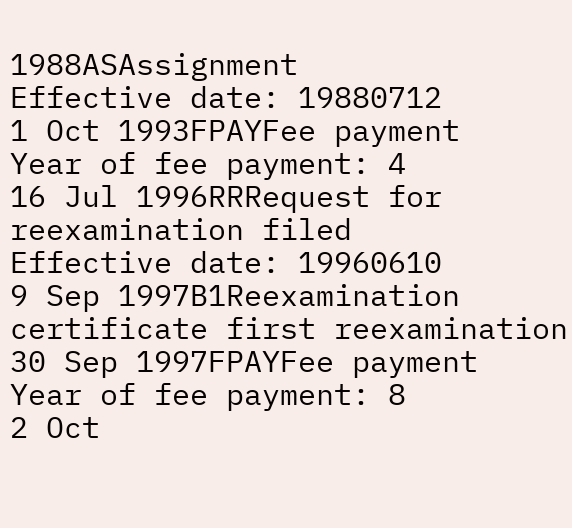1988ASAssignment
Effective date: 19880712
1 Oct 1993FPAYFee payment
Year of fee payment: 4
16 Jul 1996RRRequest for reexamination filed
Effective date: 19960610
9 Sep 1997B1Reexamination certificate first reexamination
30 Sep 1997FPAYFee payment
Year of fee payment: 8
2 Oct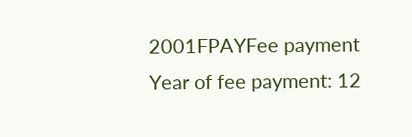2001FPAYFee payment
Year of fee payment: 12